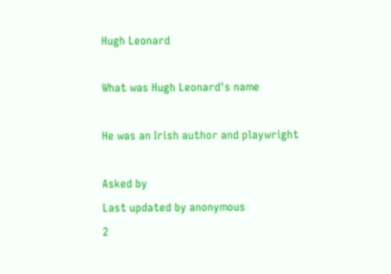Hugh Leonard

What was Hugh Leonard's name

He was an Irish author and playwright

Asked by
Last updated by anonymous
2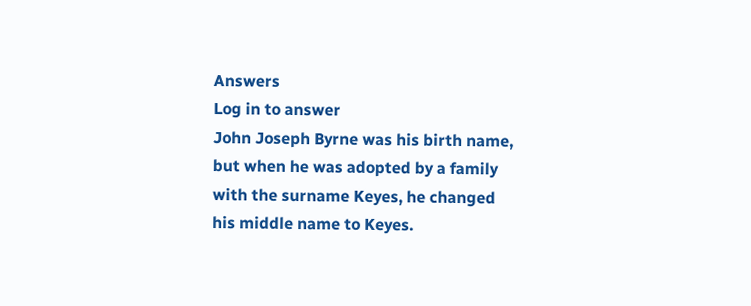Answers
Log in to answer
John Joseph Byrne was his birth name, but when he was adopted by a family with the surname Keyes, he changed his middle name to Keyes.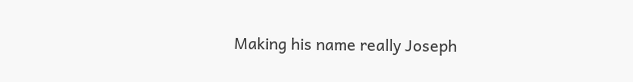Making his name really Joseph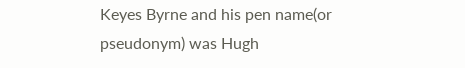Keyes Byrne and his pen name(or pseudonym) was Hugh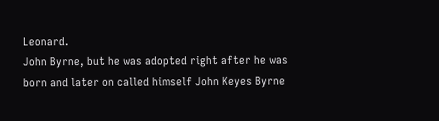Leonard.
John Byrne, but he was adopted right after he was born and later on called himself John Keyes Byrne